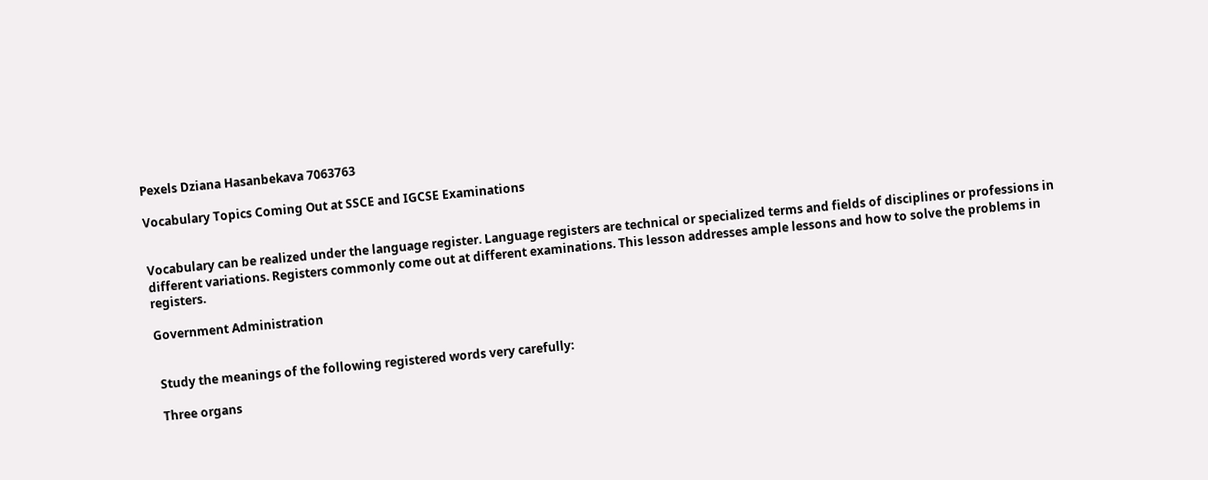Pexels Dziana Hasanbekava 7063763

Vocabulary Topics Coming Out at SSCE and IGCSE Examinations


Vocabulary can be realized under the language register. Language registers are technical or specialized terms and fields of disciplines or professions in different variations. Registers commonly come out at different examinations. This lesson addresses ample lessons and how to solve the problems in registers.

Government Administration


 Study the meanings of the following registered words very carefully:

 Three organs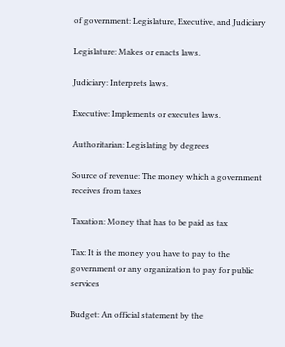of government: Legislature, Executive, and Judiciary

Legislature: Makes or enacts laws.

Judiciary: Interprets laws.

Executive: Implements or executes laws.

Authoritarian: Legislating by degrees

Source of revenue: The money which a government receives from taxes

Taxation: Money that has to be paid as tax

Tax: It is the money you have to pay to the government or any organization to pay for public services

Budget: An official statement by the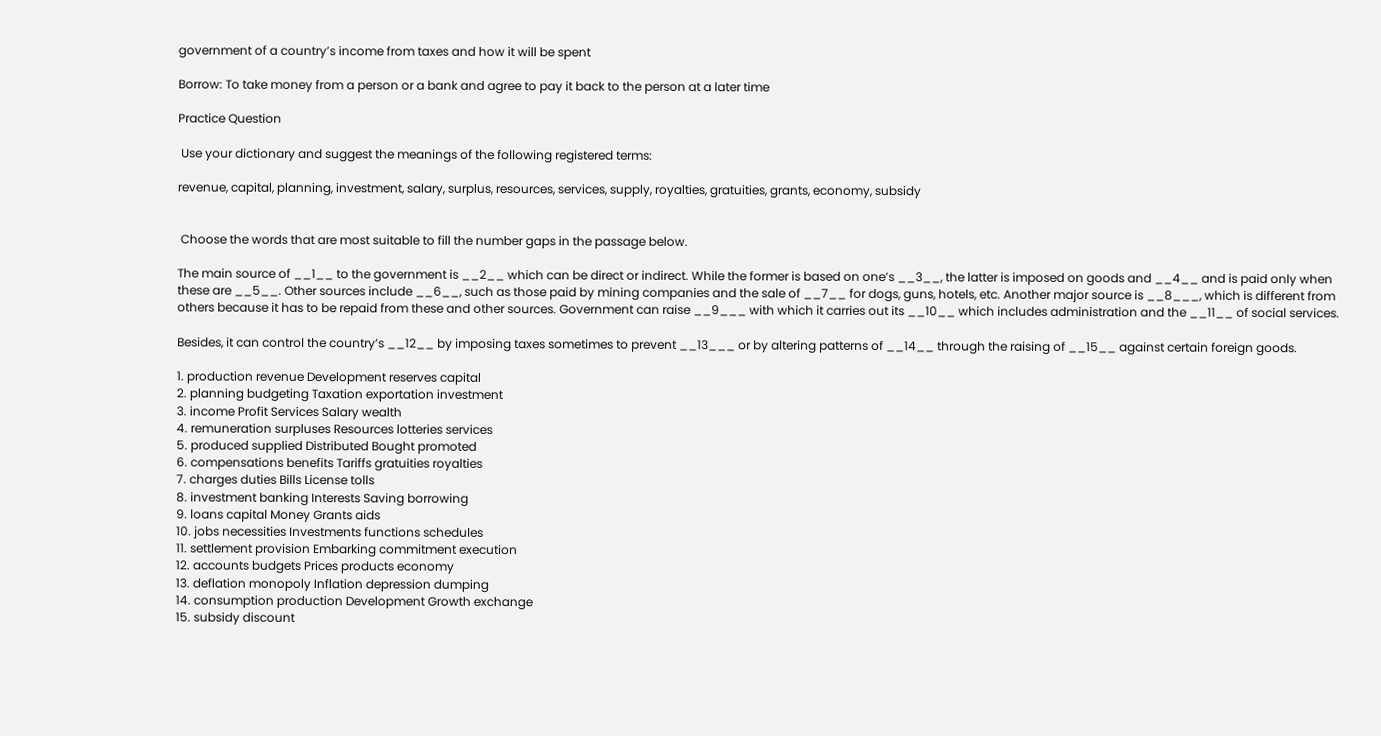government of a country’s income from taxes and how it will be spent

Borrow: To take money from a person or a bank and agree to pay it back to the person at a later time

Practice Question

 Use your dictionary and suggest the meanings of the following registered terms:

revenue, capital, planning, investment, salary, surplus, resources, services, supply, royalties, gratuities, grants, economy, subsidy


 Choose the words that are most suitable to fill the number gaps in the passage below.

The main source of __1__ to the government is __2__ which can be direct or indirect. While the former is based on one’s __3__, the latter is imposed on goods and __4__ and is paid only when these are __5__. Other sources include __6__, such as those paid by mining companies and the sale of __7__ for dogs, guns, hotels, etc. Another major source is __8___, which is different from others because it has to be repaid from these and other sources. Government can raise __9___ with which it carries out its __10__ which includes administration and the __11__ of social services.

Besides, it can control the country’s __12__ by imposing taxes sometimes to prevent __13___ or by altering patterns of __14__ through the raising of __15__ against certain foreign goods.

1. production revenue Development reserves capital
2. planning budgeting Taxation exportation investment
3. income Profit Services Salary wealth
4. remuneration surpluses Resources lotteries services
5. produced supplied Distributed Bought promoted
6. compensations benefits Tariffs gratuities royalties
7. charges duties Bills License tolls
8. investment banking Interests Saving borrowing
9. loans capital Money Grants aids
10. jobs necessities Investments functions schedules
11. settlement provision Embarking commitment execution
12. accounts budgets Prices products economy
13. deflation monopoly Inflation depression dumping
14. consumption production Development Growth exchange
15. subsidy discount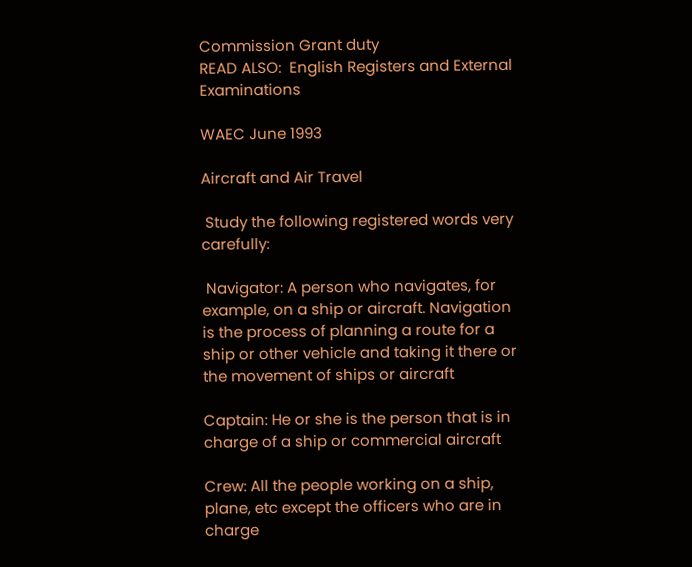Commission Grant duty
READ ALSO:  English Registers and External Examinations

WAEC June 1993

Aircraft and Air Travel

 Study the following registered words very carefully:

 Navigator: A person who navigates, for example, on a ship or aircraft. Navigation is the process of planning a route for a ship or other vehicle and taking it there or the movement of ships or aircraft

Captain: He or she is the person that is in charge of a ship or commercial aircraft

Crew: All the people working on a ship, plane, etc except the officers who are in charge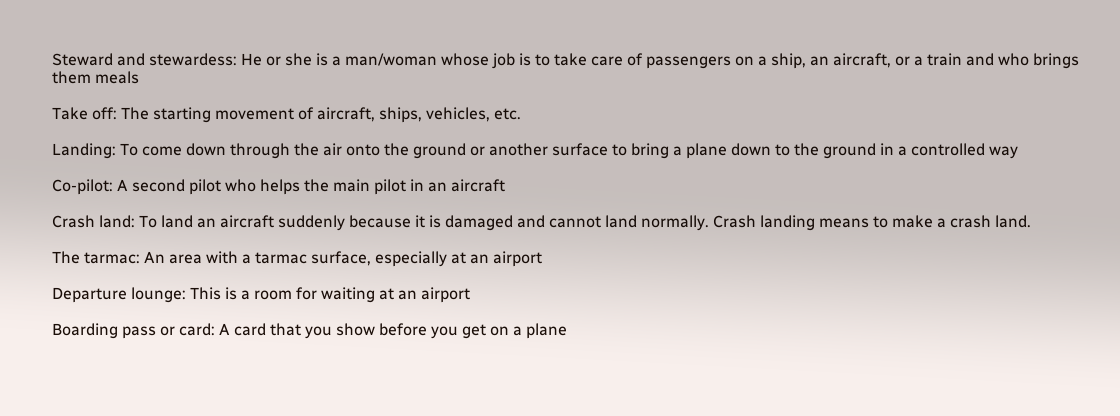Steward and stewardess: He or she is a man/woman whose job is to take care of passengers on a ship, an aircraft, or a train and who brings them meals

Take off: The starting movement of aircraft, ships, vehicles, etc.

Landing: To come down through the air onto the ground or another surface to bring a plane down to the ground in a controlled way

Co-pilot: A second pilot who helps the main pilot in an aircraft

Crash land: To land an aircraft suddenly because it is damaged and cannot land normally. Crash landing means to make a crash land.

The tarmac: An area with a tarmac surface, especially at an airport

Departure lounge: This is a room for waiting at an airport

Boarding pass or card: A card that you show before you get on a plane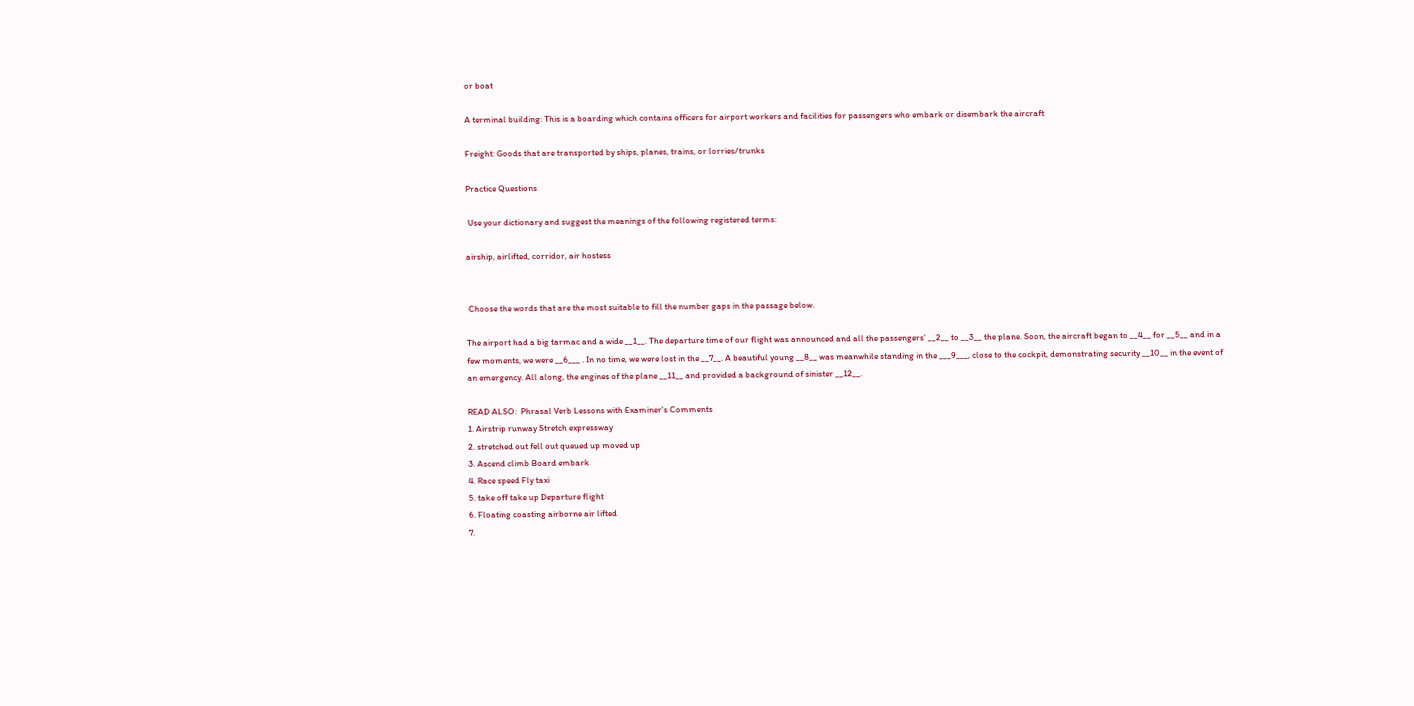or boat

A terminal building: This is a boarding which contains officers for airport workers and facilities for passengers who embark or disembark the aircraft

Freight: Goods that are transported by ships, planes, trains, or lorries/trunks

Practice Questions

 Use your dictionary and suggest the meanings of the following registered terms:

airship, airlifted, corridor, air hostess


 Choose the words that are the most suitable to fill the number gaps in the passage below.

The airport had a big tarmac and a wide __1__. The departure time of our flight was announced and all the passengers’ __2__ to __3__ the plane. Soon, the aircraft began to __4__ for __5__ and in a few moments, we were __6___ . In no time, we were lost in the __7__. A beautiful young __8__ was meanwhile standing in the ___9___, close to the cockpit, demonstrating security __10__ in the event of an emergency. All along, the engines of the plane __11__ and provided a background of sinister __12__.

READ ALSO:  Phrasal Verb Lessons with Examiner's Comments
1. Airstrip runway Stretch expressway
2. stretched out fell out queued up moved up
3. Ascend climb Board embark
4. Race speed Fly taxi
5. take off take up Departure flight
6. Floating coasting airborne air lifted
7.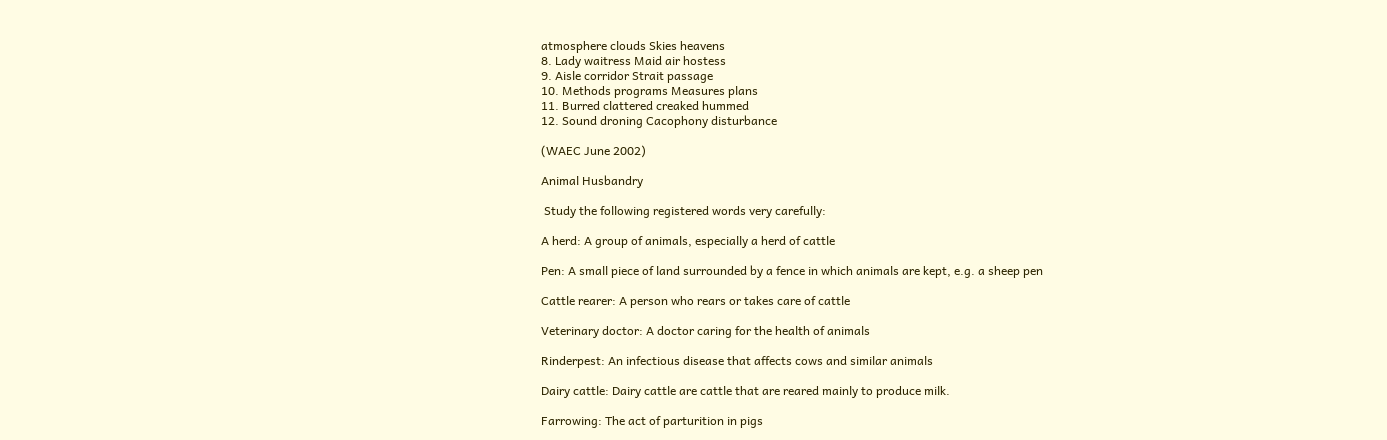atmosphere clouds Skies heavens
8. Lady waitress Maid air hostess
9. Aisle corridor Strait passage
10. Methods programs Measures plans
11. Burred clattered creaked hummed
12. Sound droning Cacophony disturbance

(WAEC June 2002)

Animal Husbandry

 Study the following registered words very carefully:

A herd: A group of animals, especially a herd of cattle

Pen: A small piece of land surrounded by a fence in which animals are kept, e.g. a sheep pen

Cattle rearer: A person who rears or takes care of cattle

Veterinary doctor: A doctor caring for the health of animals

Rinderpest: An infectious disease that affects cows and similar animals

Dairy cattle: Dairy cattle are cattle that are reared mainly to produce milk.

Farrowing: The act of parturition in pigs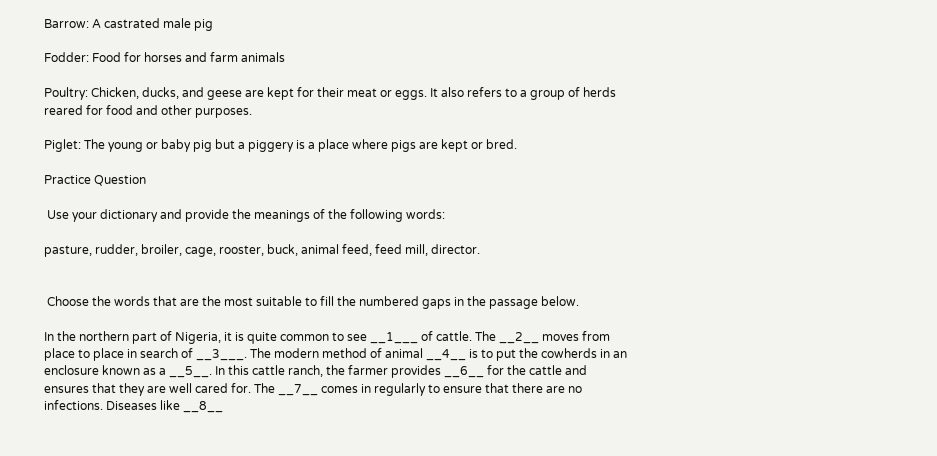Barrow: A castrated male pig

Fodder: Food for horses and farm animals

Poultry: Chicken, ducks, and geese are kept for their meat or eggs. It also refers to a group of herds reared for food and other purposes.

Piglet: The young or baby pig but a piggery is a place where pigs are kept or bred.

Practice Question

 Use your dictionary and provide the meanings of the following words:

pasture, rudder, broiler, cage, rooster, buck, animal feed, feed mill, director.


 Choose the words that are the most suitable to fill the numbered gaps in the passage below.

In the northern part of Nigeria, it is quite common to see __1___ of cattle. The __2__ moves from place to place in search of __3___. The modern method of animal __4__ is to put the cowherds in an enclosure known as a __5__. In this cattle ranch, the farmer provides __6__ for the cattle and ensures that they are well cared for. The __7__ comes in regularly to ensure that there are no infections. Diseases like __8__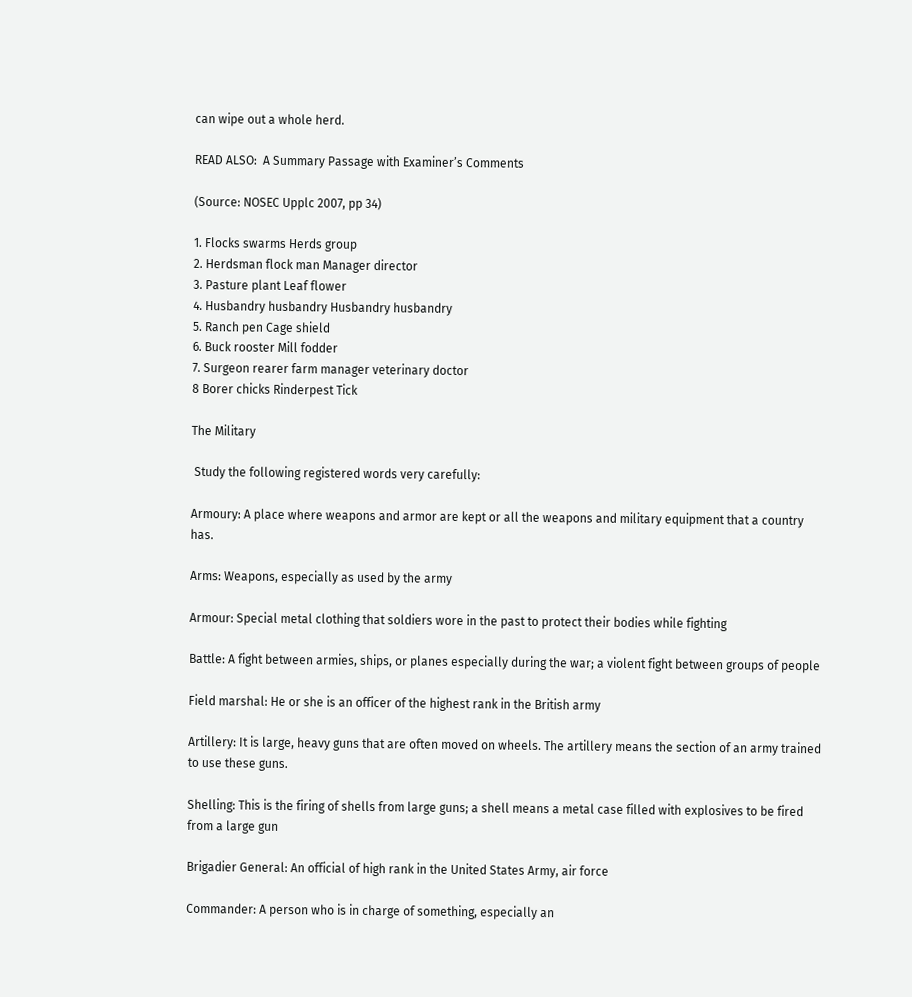can wipe out a whole herd.

READ ALSO:  A Summary Passage with Examiner’s Comments

(Source: NOSEC Upplc 2007, pp 34)

1. Flocks swarms Herds group
2. Herdsman flock man Manager director
3. Pasture plant Leaf flower
4. Husbandry husbandry Husbandry husbandry
5. Ranch pen Cage shield
6. Buck rooster Mill fodder
7. Surgeon rearer farm manager veterinary doctor
8 Borer chicks Rinderpest Tick

The Military

 Study the following registered words very carefully:

Armoury: A place where weapons and armor are kept or all the weapons and military equipment that a country has.

Arms: Weapons, especially as used by the army

Armour: Special metal clothing that soldiers wore in the past to protect their bodies while fighting

Battle: A fight between armies, ships, or planes especially during the war; a violent fight between groups of people

Field marshal: He or she is an officer of the highest rank in the British army

Artillery: It is large, heavy guns that are often moved on wheels. The artillery means the section of an army trained to use these guns.

Shelling: This is the firing of shells from large guns; a shell means a metal case filled with explosives to be fired from a large gun

Brigadier General: An official of high rank in the United States Army, air force

Commander: A person who is in charge of something, especially an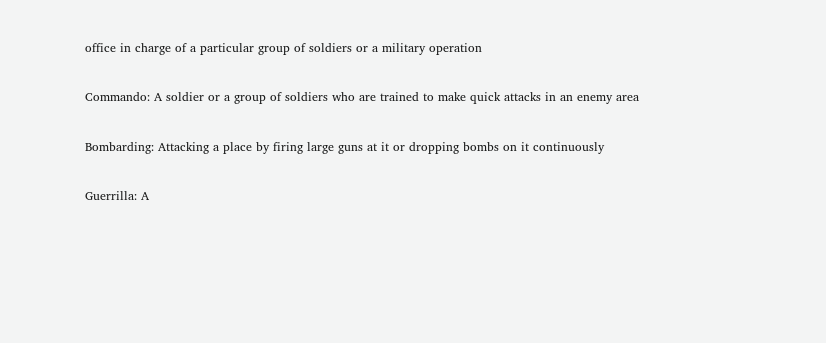office in charge of a particular group of soldiers or a military operation

Commando: A soldier or a group of soldiers who are trained to make quick attacks in an enemy area

Bombarding: Attacking a place by firing large guns at it or dropping bombs on it continuously

Guerrilla: A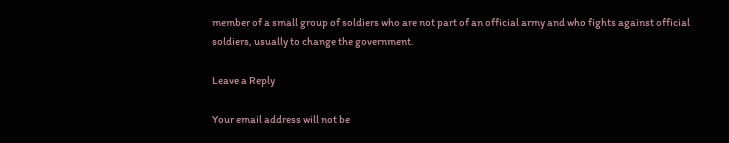member of a small group of soldiers who are not part of an official army and who fights against official soldiers, usually to change the government.

Leave a Reply

Your email address will not be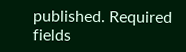published. Required fields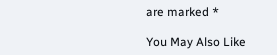are marked *

You May Also Like